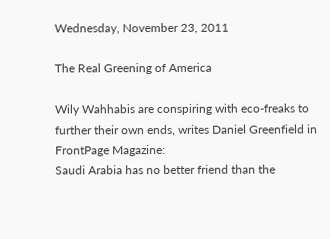Wednesday, November 23, 2011

The Real Greening of America

Wily Wahhabis are conspiring with eco-freaks to further their own ends, writes Daniel Greenfield in FrontPage Magazine:
Saudi Arabia has no better friend than the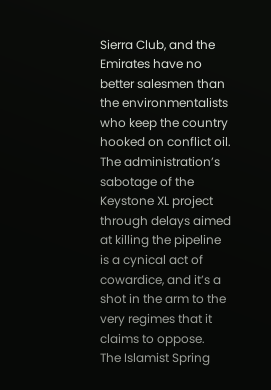Sierra Club, and the Emirates have no better salesmen than the environmentalists who keep the country hooked on conflict oil. The administration’s sabotage of the Keystone XL project through delays aimed at killing the pipeline is a cynical act of cowardice, and it’s a shot in the arm to the very regimes that it claims to oppose.
The Islamist Spring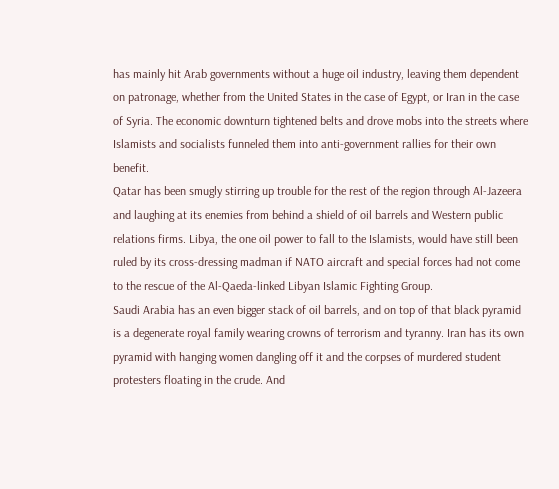has mainly hit Arab governments without a huge oil industry, leaving them dependent on patronage, whether from the United States in the case of Egypt, or Iran in the case of Syria. The economic downturn tightened belts and drove mobs into the streets where Islamists and socialists funneled them into anti-government rallies for their own benefit.
Qatar has been smugly stirring up trouble for the rest of the region through Al-Jazeera and laughing at its enemies from behind a shield of oil barrels and Western public relations firms. Libya, the one oil power to fall to the Islamists, would have still been ruled by its cross-dressing madman if NATO aircraft and special forces had not come to the rescue of the Al-Qaeda-linked Libyan Islamic Fighting Group.
Saudi Arabia has an even bigger stack of oil barrels, and on top of that black pyramid is a degenerate royal family wearing crowns of terrorism and tyranny. Iran has its own pyramid with hanging women dangling off it and the corpses of murdered student protesters floating in the crude. And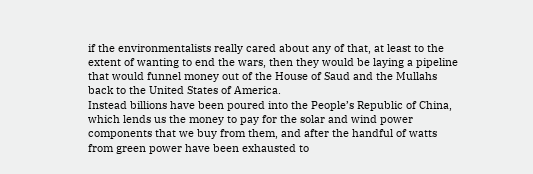if the environmentalists really cared about any of that, at least to the extent of wanting to end the wars, then they would be laying a pipeline that would funnel money out of the House of Saud and the Mullahs back to the United States of America.
Instead billions have been poured into the People’s Republic of China, which lends us the money to pay for the solar and wind power components that we buy from them, and after the handful of watts from green power have been exhausted to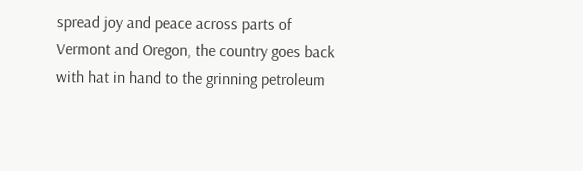spread joy and peace across parts of Vermont and Oregon, the country goes back with hat in hand to the grinning petroleum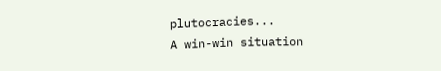plutocracies...
A win-win situation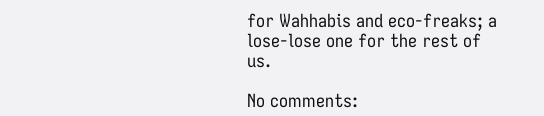for Wahhabis and eco-freaks; a lose-lose one for the rest of us.

No comments: